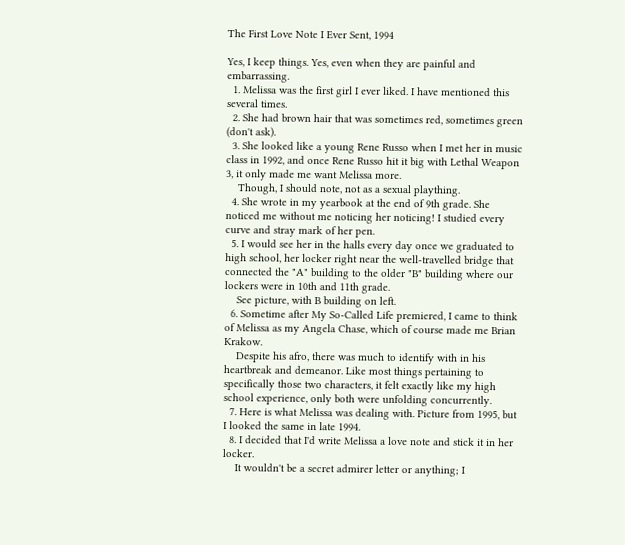The First Love Note I Ever Sent, 1994

Yes, I keep things. Yes, even when they are painful and embarrassing.
  1. Melissa was the first girl I ever liked. I have mentioned this several times.
  2. She had brown hair that was sometimes red, sometimes green (don't ask).
  3. She looked like a young Rene Russo when I met her in music class in 1992, and once Rene Russo hit it big with Lethal Weapon 3, it only made me want Melissa more.
    Though, I should note, not as a sexual plaything.
  4. She wrote in my yearbook at the end of 9th grade. She noticed me without me noticing her noticing! I studied every curve and stray mark of her pen.
  5. I would see her in the halls every day once we graduated to high school, her locker right near the well-travelled bridge that connected the "A" building to the older "B" building where our lockers were in 10th and 11th grade.
    See picture, with B building on left.
  6. Sometime after My So-Called Life premiered, I came to think of Melissa as my Angela Chase, which of course made me Brian Krakow.
    Despite his afro, there was much to identify with in his heartbreak and demeanor. Like most things pertaining to specifically those two characters, it felt exactly like my high school experience, only both were unfolding concurrently.
  7. Here is what Melissa was dealing with. Picture from 1995, but I looked the same in late 1994.
  8. I decided that I'd write Melissa a love note and stick it in her locker.
    It wouldn't be a secret admirer letter or anything; I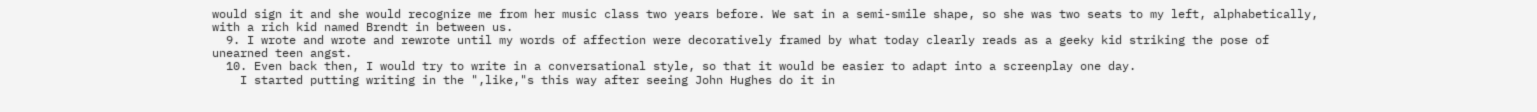would sign it and she would recognize me from her music class two years before. We sat in a semi-smile shape, so she was two seats to my left, alphabetically, with a rich kid named Brendt in between us.
  9. I wrote and wrote and rewrote until my words of affection were decoratively framed by what today clearly reads as a geeky kid striking the pose of unearned teen angst.
  10. Even back then, I would try to write in a conversational style, so that it would be easier to adapt into a screenplay one day.
    I started putting writing in the ",like,"s this way after seeing John Hughes do it in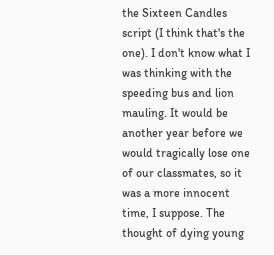the Sixteen Candles script (I think that's the one). I don't know what I was thinking with the speeding bus and lion mauling. It would be another year before we would tragically lose one of our classmates, so it was a more innocent time, I suppose. The thought of dying young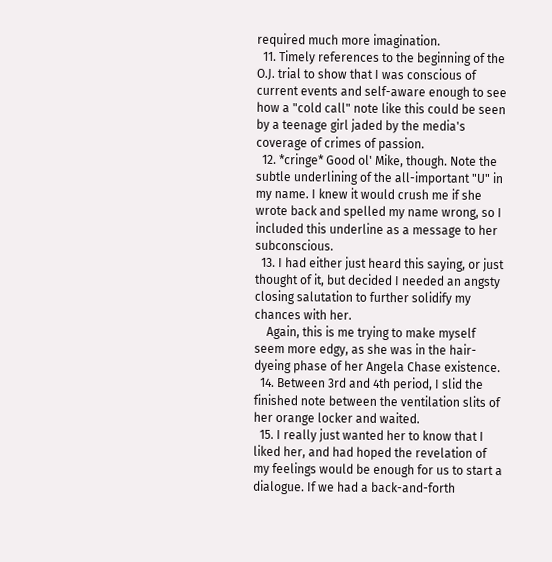required much more imagination.
  11. Timely references to the beginning of the O.J. trial to show that I was conscious of current events and self-aware enough to see how a "cold call" note like this could be seen by a teenage girl jaded by the media's coverage of crimes of passion.
  12. *cringe* Good ol' Mike, though. Note the subtle underlining of the all-important "U" in my name. I knew it would crush me if she wrote back and spelled my name wrong, so I included this underline as a message to her subconscious.
  13. I had either just heard this saying, or just thought of it, but decided I needed an angsty closing salutation to further solidify my chances with her.
    Again, this is me trying to make myself seem more edgy, as she was in the hair-dyeing phase of her Angela Chase existence.
  14. Between 3rd and 4th period, I slid the finished note between the ventilation slits of her orange locker and waited.
  15. I really just wanted her to know that I liked her, and had hoped the revelation of my feelings would be enough for us to start a dialogue. If we had a back-and-forth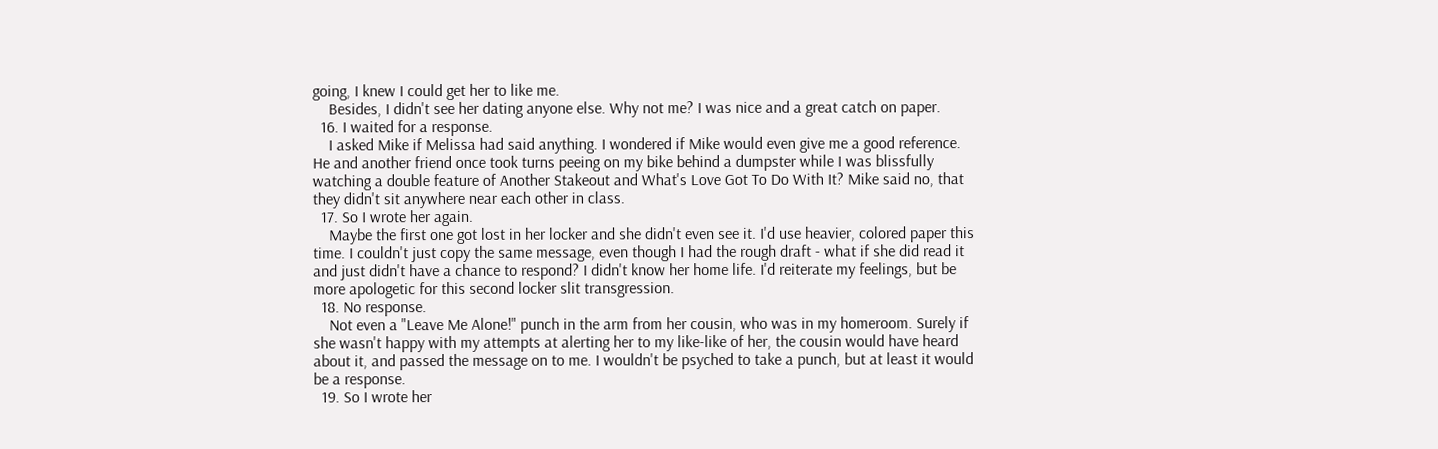going, I knew I could get her to like me.
    Besides, I didn't see her dating anyone else. Why not me? I was nice and a great catch on paper.
  16. I waited for a response.
    I asked Mike if Melissa had said anything. I wondered if Mike would even give me a good reference. He and another friend once took turns peeing on my bike behind a dumpster while I was blissfully watching a double feature of Another Stakeout and What's Love Got To Do With It? Mike said no, that they didn't sit anywhere near each other in class.
  17. So I wrote her again.
    Maybe the first one got lost in her locker and she didn't even see it. I'd use heavier, colored paper this time. I couldn't just copy the same message, even though I had the rough draft - what if she did read it and just didn't have a chance to respond? I didn't know her home life. I'd reiterate my feelings, but be more apologetic for this second locker slit transgression.
  18. No response.
    Not even a "Leave Me Alone!" punch in the arm from her cousin, who was in my homeroom. Surely if she wasn't happy with my attempts at alerting her to my like-like of her, the cousin would have heard about it, and passed the message on to me. I wouldn't be psyched to take a punch, but at least it would be a response.
  19. So I wrote her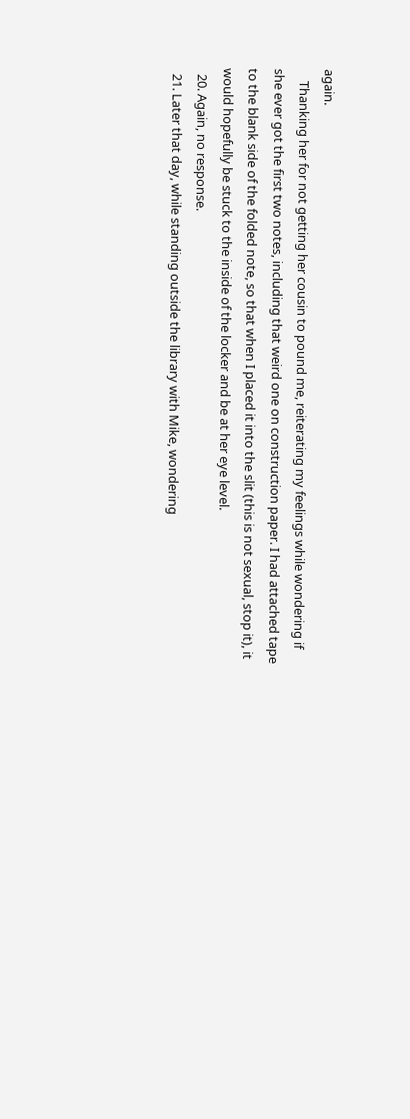again.
    Thanking her for not getting her cousin to pound me, reiterating my feelings while wondering if she ever got the first two notes, including that weird one on construction paper. I had attached tape to the blank side of the folded note, so that when I placed it into the slit (this is not sexual, stop it), it would hopefully be stuck to the inside of the locker and be at her eye level.
  20. Again, no response.
  21. Later that day, while standing outside the library with Mike, wondering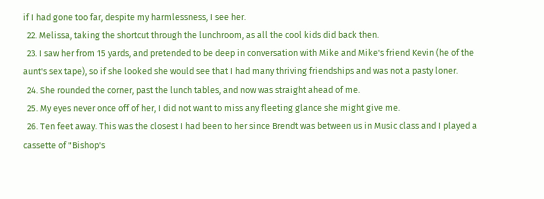if I had gone too far, despite my harmlessness, I see her.
  22. Melissa, taking the shortcut through the lunchroom, as all the cool kids did back then.
  23. I saw her from 15 yards, and pretended to be deep in conversation with Mike and Mike's friend Kevin (he of the aunt's sex tape), so if she looked she would see that I had many thriving friendships and was not a pasty loner.
  24. She rounded the corner, past the lunch tables, and now was straight ahead of me.
  25. My eyes never once off of her, I did not want to miss any fleeting glance she might give me.
  26. Ten feet away. This was the closest I had been to her since Brendt was between us in Music class and I played a cassette of "Bishop's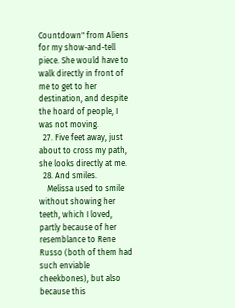Countdown" from Aliens for my show-and-tell piece. She would have to walk directly in front of me to get to her destination, and despite the hoard of people, I was not moving.
  27. Five feet away, just about to cross my path, she looks directly at me.
  28. And smiles.
    Melissa used to smile without showing her teeth, which I loved, partly because of her resemblance to Rene Russo (both of them had such enviable cheekbones), but also because this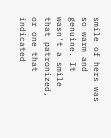smile of hers was so warm and genuine. It wasn't a smile that patronized, or one that indicated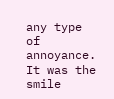any type of annoyance. It was the smile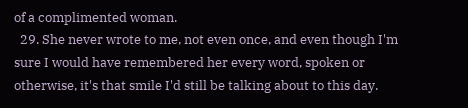of a complimented woman.
  29. She never wrote to me, not even once, and even though I'm sure I would have remembered her every word, spoken or otherwise, it's that smile I'd still be talking about to this day.